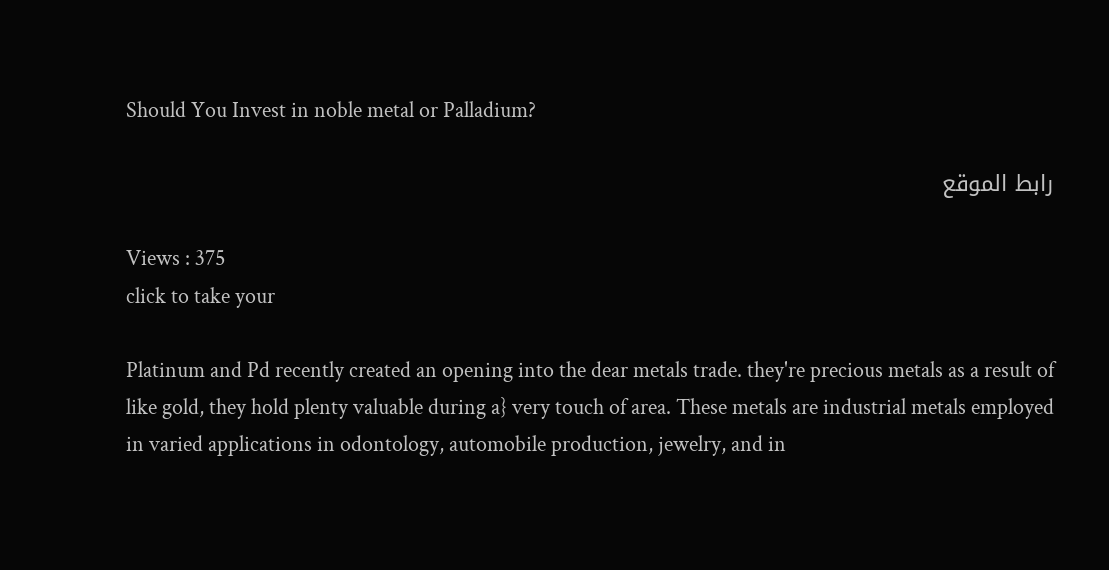Should You Invest in noble metal or Palladium?

رابط الموقع

Views : 375
click to take your

Platinum and Pd recently created an opening into the dear metals trade. they're precious metals as a result of like gold, they hold plenty valuable during a} very touch of area. These metals are industrial metals employed in varied applications in odontology, automobile production, jewelry, and in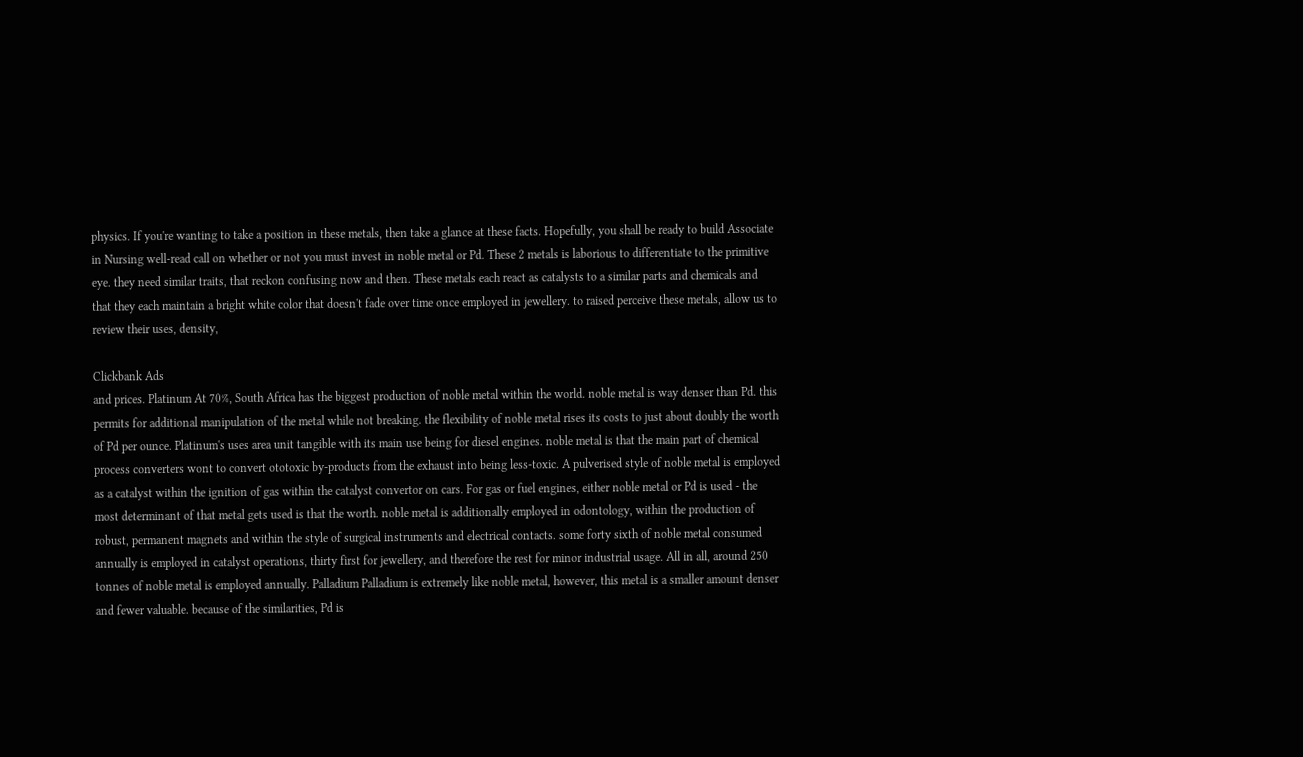physics. If you're wanting to take a position in these metals, then take a glance at these facts. Hopefully, you shall be ready to build Associate in Nursing well-read call on whether or not you must invest in noble metal or Pd. These 2 metals is laborious to differentiate to the primitive eye. they need similar traits, that reckon confusing now and then. These metals each react as catalysts to a similar parts and chemicals and that they each maintain a bright white color that doesn't fade over time once employed in jewellery. to raised perceive these metals, allow us to review their uses, density,

Clickbank Ads
and prices. Platinum At 70%, South Africa has the biggest production of noble metal within the world. noble metal is way denser than Pd. this permits for additional manipulation of the metal while not breaking. the flexibility of noble metal rises its costs to just about doubly the worth of Pd per ounce. Platinum's uses area unit tangible with its main use being for diesel engines. noble metal is that the main part of chemical process converters wont to convert ototoxic by-products from the exhaust into being less-toxic. A pulverised style of noble metal is employed as a catalyst within the ignition of gas within the catalyst convertor on cars. For gas or fuel engines, either noble metal or Pd is used - the most determinant of that metal gets used is that the worth. noble metal is additionally employed in odontology, within the production of robust, permanent magnets and within the style of surgical instruments and electrical contacts. some forty sixth of noble metal consumed annually is employed in catalyst operations, thirty first for jewellery, and therefore the rest for minor industrial usage. All in all, around 250 tonnes of noble metal is employed annually. Palladium Palladium is extremely like noble metal, however, this metal is a smaller amount denser and fewer valuable. because of the similarities, Pd is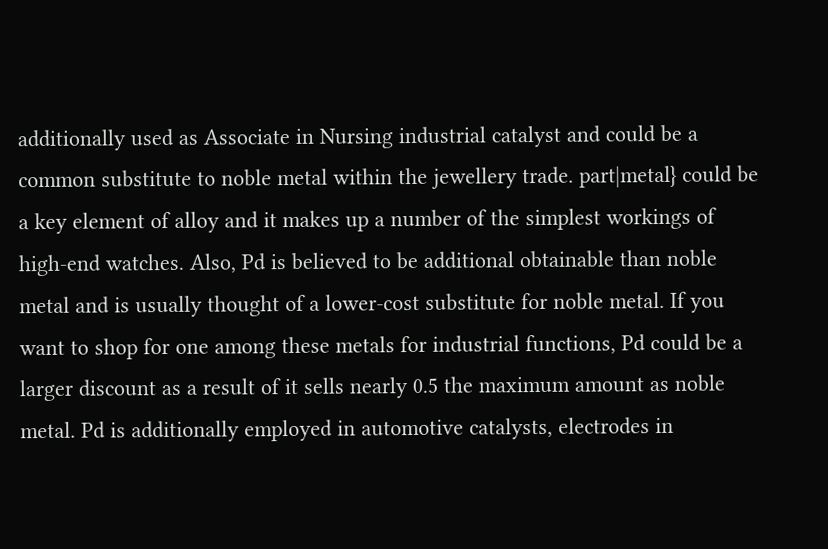additionally used as Associate in Nursing industrial catalyst and could be a common substitute to noble metal within the jewellery trade. part|metal} could be a key element of alloy and it makes up a number of the simplest workings of high-end watches. Also, Pd is believed to be additional obtainable than noble metal and is usually thought of a lower-cost substitute for noble metal. If you want to shop for one among these metals for industrial functions, Pd could be a larger discount as a result of it sells nearly 0.5 the maximum amount as noble metal. Pd is additionally employed in automotive catalysts, electrodes in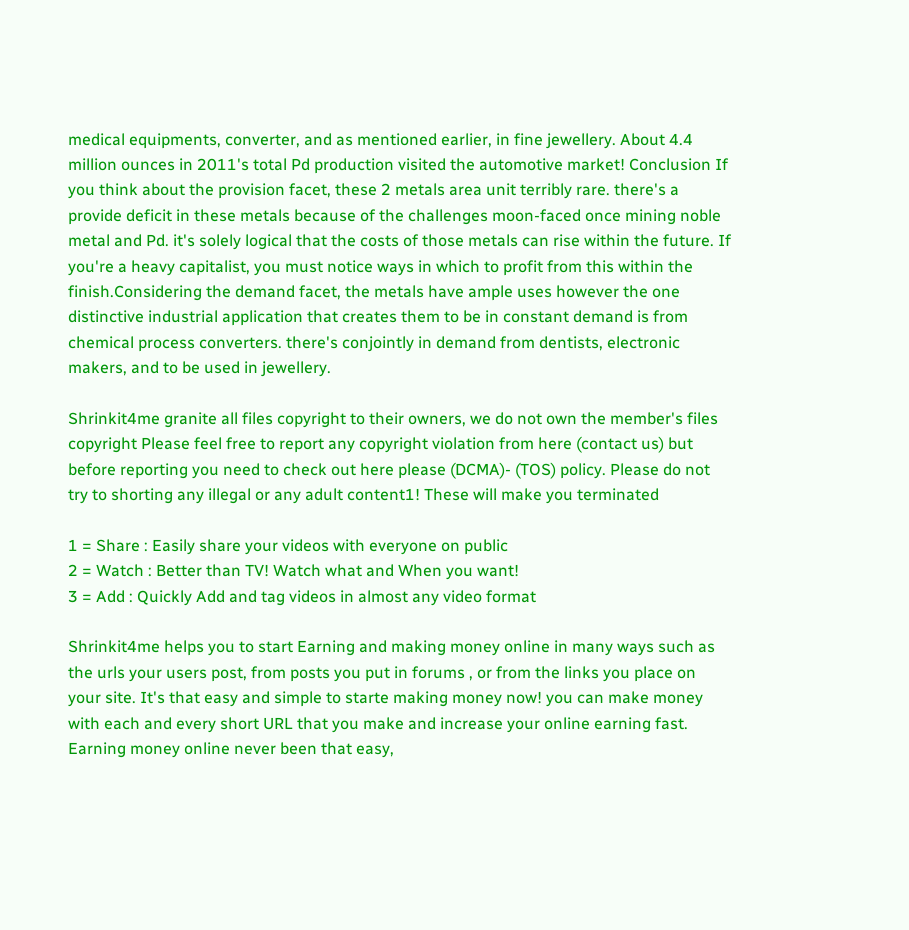medical equipments, converter, and as mentioned earlier, in fine jewellery. About 4.4 million ounces in 2011's total Pd production visited the automotive market! Conclusion If you think about the provision facet, these 2 metals area unit terribly rare. there's a provide deficit in these metals because of the challenges moon-faced once mining noble metal and Pd. it's solely logical that the costs of those metals can rise within the future. If you're a heavy capitalist, you must notice ways in which to profit from this within the finish.Considering the demand facet, the metals have ample uses however the one distinctive industrial application that creates them to be in constant demand is from chemical process converters. there's conjointly in demand from dentists, electronic makers, and to be used in jewellery.

Shrinkit4me granite all files copyright to their owners, we do not own the member's files copyright Please feel free to report any copyright violation from here (contact us) but before reporting you need to check out here please (DCMA)- (TOS) policy. Please do not try to shorting any illegal or any adult content1! These will make you terminated

1 = Share : Easily share your videos with everyone on public
2 = Watch : Better than TV! Watch what and When you want!
3 = Add : Quickly Add and tag videos in almost any video format

Shrinkit4me helps you to start Earning and making money online in many ways such as the urls your users post, from posts you put in forums , or from the links you place on your site. It's that easy and simple to starte making money now! you can make money with each and every short URL that you make and increase your online earning fast. Earning money online never been that easy,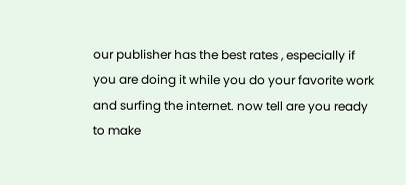our publisher has the best rates , especially if you are doing it while you do your favorite work and surfing the internet. now tell are you ready to make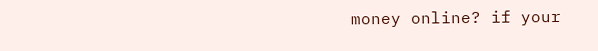money online? if your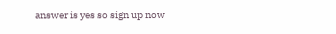answer is yes so sign up now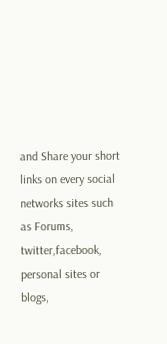and Share your short links on every social networks sites such as Forums, twitter,facebook, personal sites or blogs,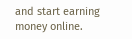and start earning money online.